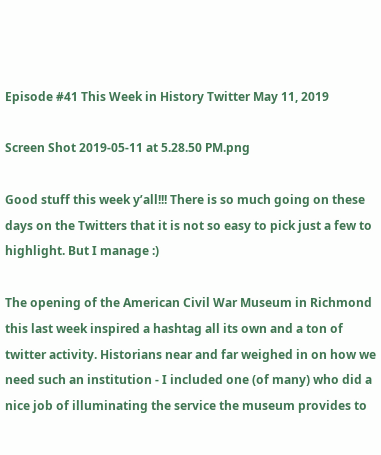Episode #41 This Week in History Twitter May 11, 2019

Screen Shot 2019-05-11 at 5.28.50 PM.png

Good stuff this week y’all!!! There is so much going on these days on the Twitters that it is not so easy to pick just a few to highlight. But I manage :)

The opening of the American Civil War Museum in Richmond this last week inspired a hashtag all its own and a ton of twitter activity. Historians near and far weighed in on how we need such an institution - I included one (of many) who did a nice job of illuminating the service the museum provides to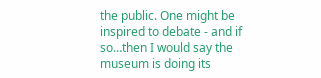the public. One might be inspired to debate - and if so…then I would say the museum is doing its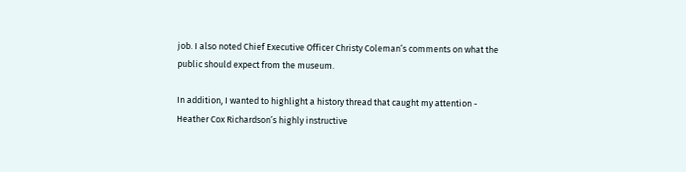job. I also noted Chief Executive Officer Christy Coleman’s comments on what the public should expect from the museum.

In addition, I wanted to highlight a history thread that caught my attention - Heather Cox Richardson’s highly instructive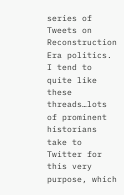series of Tweets on Reconstruction Era politics. I tend to quite like these threads…lots of prominent historians take to Twitter for this very purpose, which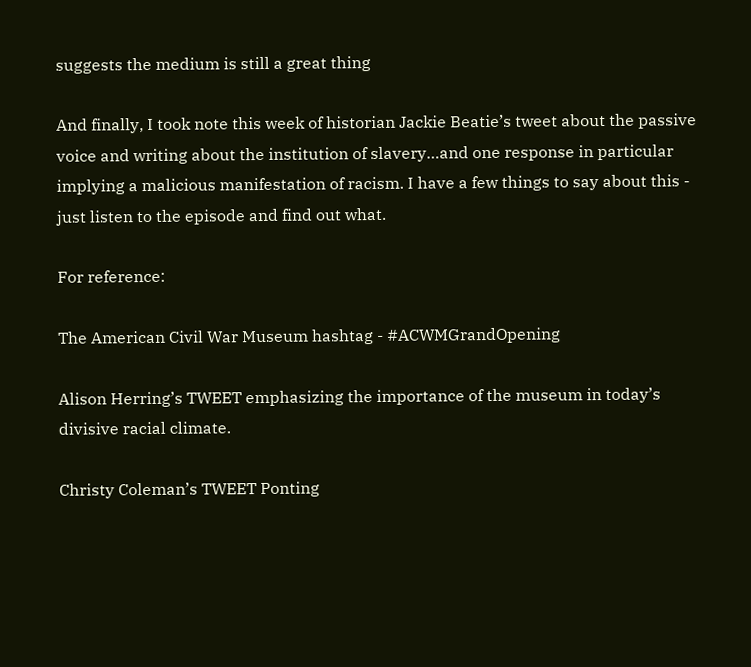suggests the medium is still a great thing

And finally, I took note this week of historian Jackie Beatie’s tweet about the passive voice and writing about the institution of slavery…and one response in particular implying a malicious manifestation of racism. I have a few things to say about this - just listen to the episode and find out what.

For reference:

The American Civil War Museum hashtag - #ACWMGrandOpening

Alison Herring’s TWEET emphasizing the importance of the museum in today’s divisive racial climate.

Christy Coleman’s TWEET Ponting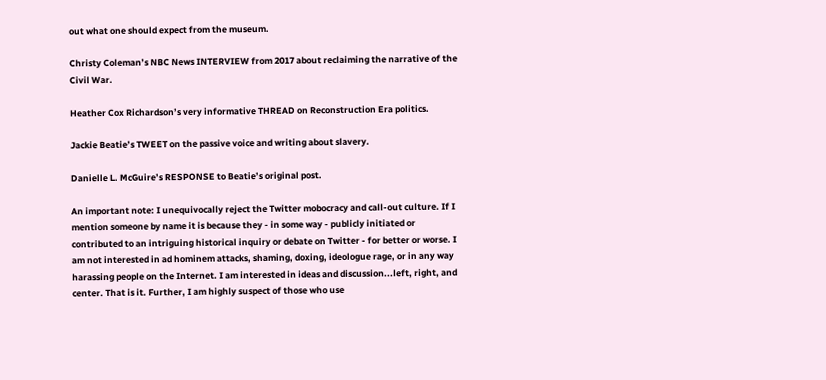out what one should expect from the museum.

Christy Coleman’s NBC News INTERVIEW from 2017 about reclaiming the narrative of the Civil War.

Heather Cox Richardson’s very informative THREAD on Reconstruction Era politics.

Jackie Beatie’s TWEET on the passive voice and writing about slavery.

Danielle L. McGuire’s RESPONSE to Beatie’s original post.

An important note: I unequivocally reject the Twitter mobocracy and call-out culture. If I mention someone by name it is because they - in some way - publicly initiated or contributed to an intriguing historical inquiry or debate on Twitter - for better or worse. I am not interested in ad hominem attacks, shaming, doxing, ideologue rage, or in any way harassing people on the Internet. I am interested in ideas and discussion...left, right, and center. That is it. Further, I am highly suspect of those who use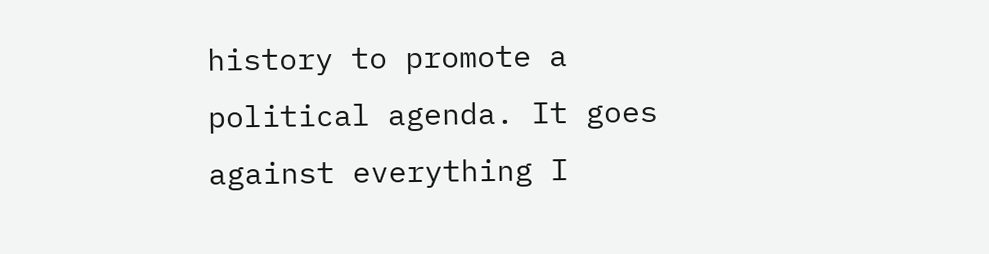history to promote a political agenda. It goes against everything I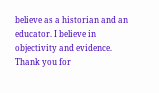believe as a historian and an educator. I believe in objectivity and evidence. Thank you for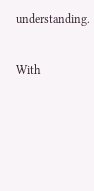understanding.

With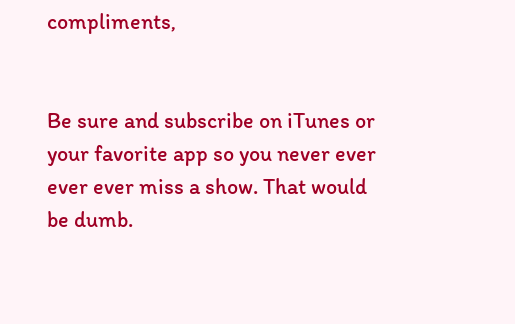compliments,


Be sure and subscribe on iTunes or your favorite app so you never ever ever ever miss a show. That would be dumb.